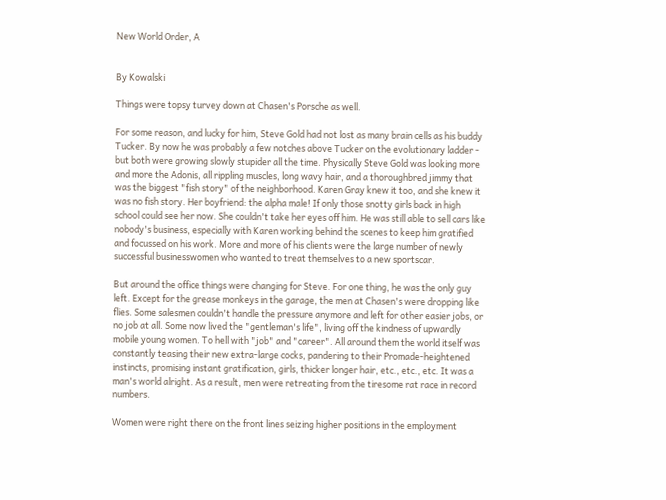New World Order, A


By Kowalski

Things were topsy turvey down at Chasen's Porsche as well.

For some reason, and lucky for him, Steve Gold had not lost as many brain cells as his buddy Tucker. By now he was probably a few notches above Tucker on the evolutionary ladder - but both were growing slowly stupider all the time. Physically Steve Gold was looking more and more the Adonis, all rippling muscles, long wavy hair, and a thoroughbred jimmy that was the biggest "fish story" of the neighborhood. Karen Gray knew it too, and she knew it was no fish story. Her boyfriend: the alpha male! If only those snotty girls back in high school could see her now. She couldn't take her eyes off him. He was still able to sell cars like nobody's business, especially with Karen working behind the scenes to keep him gratified and focussed on his work. More and more of his clients were the large number of newly successful businesswomen who wanted to treat themselves to a new sportscar.

But around the office things were changing for Steve. For one thing, he was the only guy left. Except for the grease monkeys in the garage, the men at Chasen's were dropping like flies. Some salesmen couldn't handle the pressure anymore and left for other easier jobs, or no job at all. Some now lived the "gentleman's life", living off the kindness of upwardly mobile young women. To hell with "job" and "career". All around them the world itself was constantly teasing their new extra-large cocks, pandering to their Promade-heightened instincts, promising instant gratification, girls, thicker longer hair, etc., etc., etc. It was a man's world alright. As a result, men were retreating from the tiresome rat race in record numbers.

Women were right there on the front lines seizing higher positions in the employment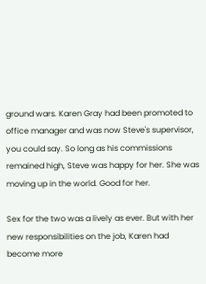ground wars. Karen Gray had been promoted to office manager and was now Steve's supervisor, you could say. So long as his commissions remained high, Steve was happy for her. She was moving up in the world. Good for her.

Sex for the two was a lively as ever. But with her new responsibilities on the job, Karen had become more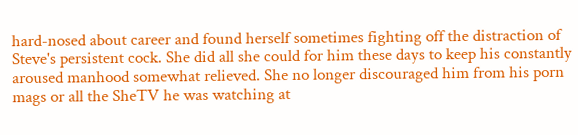hard-nosed about career and found herself sometimes fighting off the distraction of Steve's persistent cock. She did all she could for him these days to keep his constantly aroused manhood somewhat relieved. She no longer discouraged him from his porn mags or all the SheTV he was watching at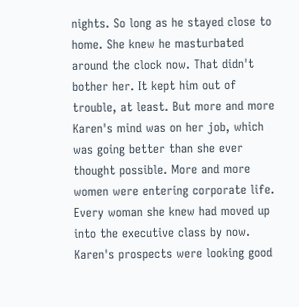nights. So long as he stayed close to home. She knew he masturbated around the clock now. That didn't bother her. It kept him out of trouble, at least. But more and more Karen's mind was on her job, which was going better than she ever thought possible. More and more women were entering corporate life. Every woman she knew had moved up into the executive class by now. Karen's prospects were looking good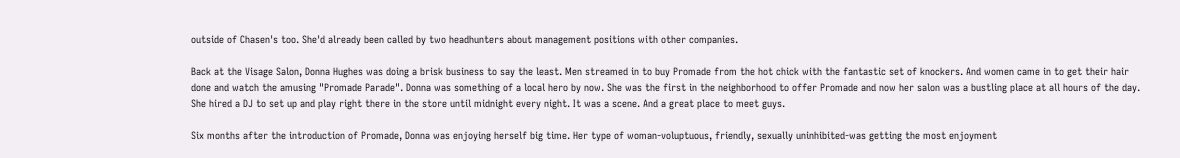outside of Chasen's too. She'd already been called by two headhunters about management positions with other companies.

Back at the Visage Salon, Donna Hughes was doing a brisk business to say the least. Men streamed in to buy Promade from the hot chick with the fantastic set of knockers. And women came in to get their hair done and watch the amusing "Promade Parade". Donna was something of a local hero by now. She was the first in the neighborhood to offer Promade and now her salon was a bustling place at all hours of the day. She hired a DJ to set up and play right there in the store until midnight every night. It was a scene. And a great place to meet guys.

Six months after the introduction of Promade, Donna was enjoying herself big time. Her type of woman-voluptuous, friendly, sexually uninhibited-was getting the most enjoyment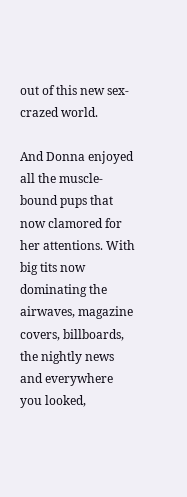out of this new sex-crazed world.

And Donna enjoyed all the muscle-bound pups that now clamored for her attentions. With big tits now dominating the airwaves, magazine covers, billboards, the nightly news and everywhere you looked,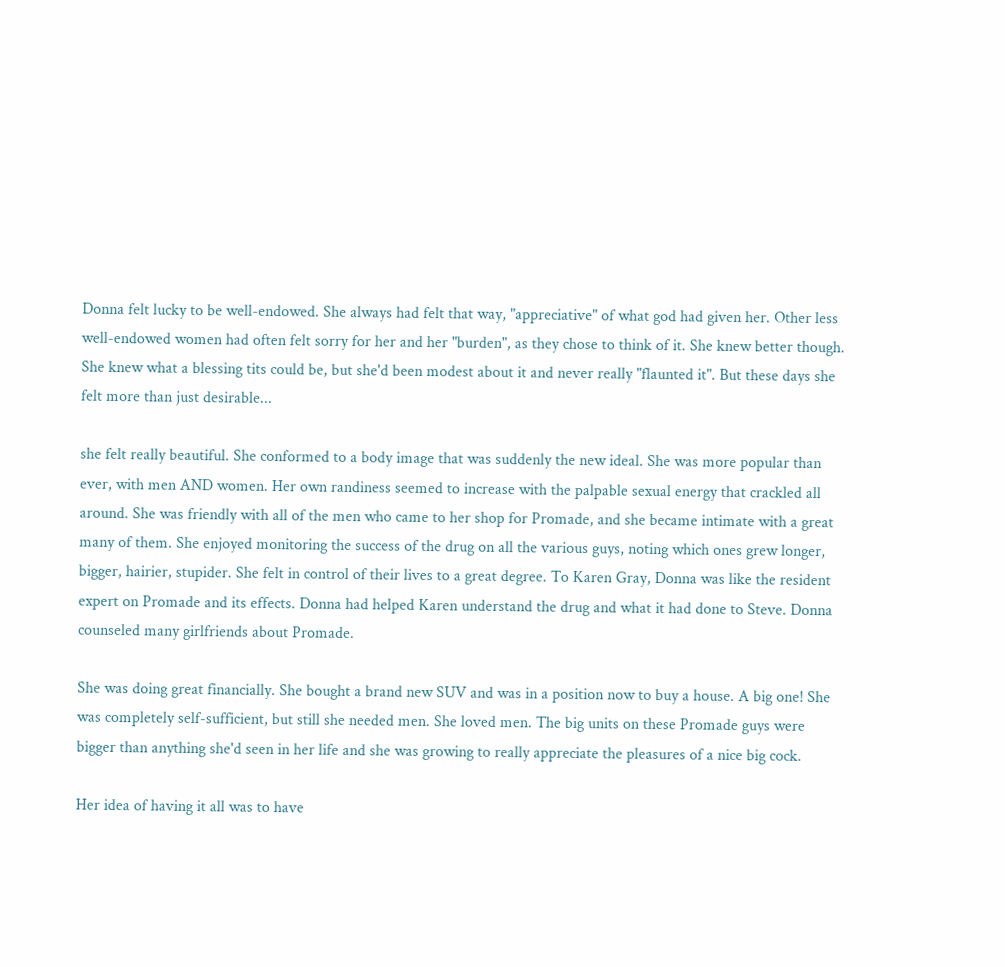Donna felt lucky to be well-endowed. She always had felt that way, "appreciative" of what god had given her. Other less well-endowed women had often felt sorry for her and her "burden", as they chose to think of it. She knew better though. She knew what a blessing tits could be, but she'd been modest about it and never really "flaunted it". But these days she felt more than just desirable...

she felt really beautiful. She conformed to a body image that was suddenly the new ideal. She was more popular than ever, with men AND women. Her own randiness seemed to increase with the palpable sexual energy that crackled all around. She was friendly with all of the men who came to her shop for Promade, and she became intimate with a great many of them. She enjoyed monitoring the success of the drug on all the various guys, noting which ones grew longer, bigger, hairier, stupider. She felt in control of their lives to a great degree. To Karen Gray, Donna was like the resident expert on Promade and its effects. Donna had helped Karen understand the drug and what it had done to Steve. Donna counseled many girlfriends about Promade.

She was doing great financially. She bought a brand new SUV and was in a position now to buy a house. A big one! She was completely self-sufficient, but still she needed men. She loved men. The big units on these Promade guys were bigger than anything she'd seen in her life and she was growing to really appreciate the pleasures of a nice big cock.

Her idea of having it all was to have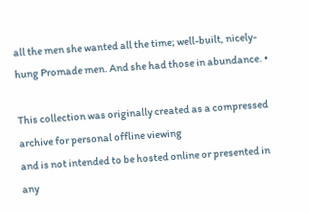all the men she wanted all the time; well-built, nicely-hung Promade men. And she had those in abundance. •

This collection was originally created as a compressed archive for personal offline viewing
and is not intended to be hosted online or presented in any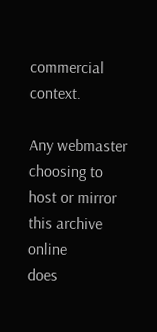commercial context.

Any webmaster choosing to host or mirror this archive online
does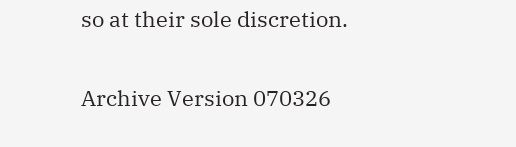so at their sole discretion.

Archive Version 070326